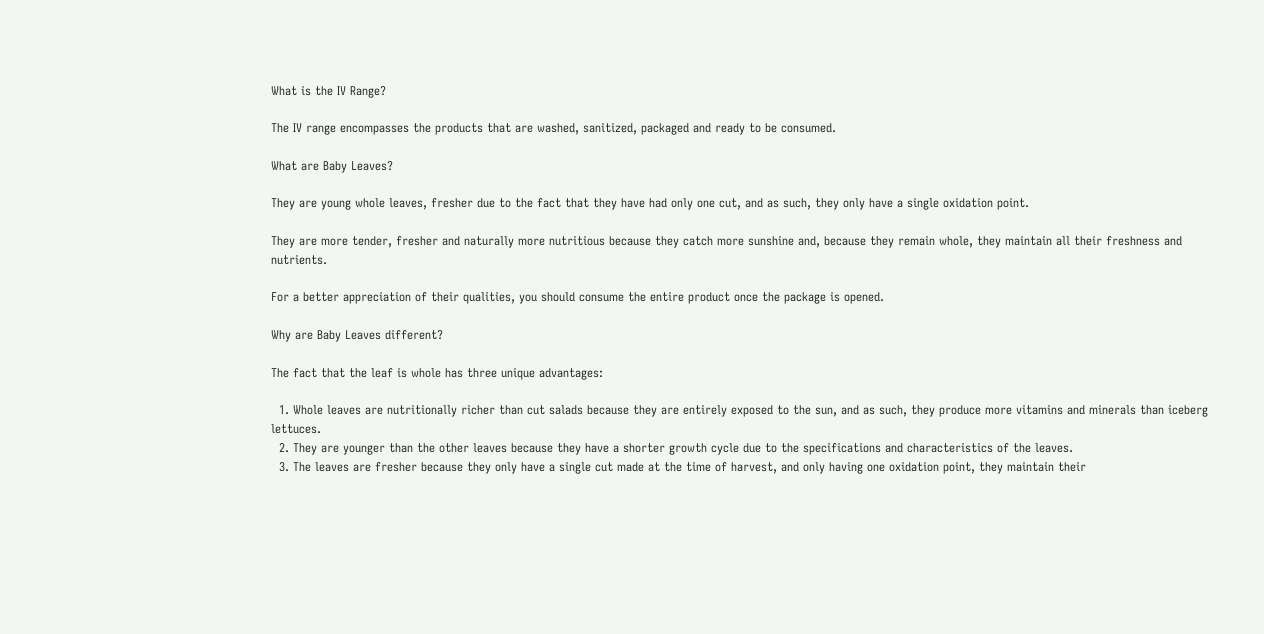What is the IV Range?

The IV range encompasses the products that are washed, sanitized, packaged and ready to be consumed.

What are Baby Leaves?

They are young whole leaves, fresher due to the fact that they have had only one cut, and as such, they only have a single oxidation point.

They are more tender, fresher and naturally more nutritious because they catch more sunshine and, because they remain whole, they maintain all their freshness and nutrients.

For a better appreciation of their qualities, you should consume the entire product once the package is opened.

Why are Baby Leaves different?

The fact that the leaf is whole has three unique advantages:

  1. Whole leaves are nutritionally richer than cut salads because they are entirely exposed to the sun, and as such, they produce more vitamins and minerals than iceberg lettuces.
  2. They are younger than the other leaves because they have a shorter growth cycle due to the specifications and characteristics of the leaves.
  3. The leaves are fresher because they only have a single cut made at the time of harvest, and only having one oxidation point, they maintain their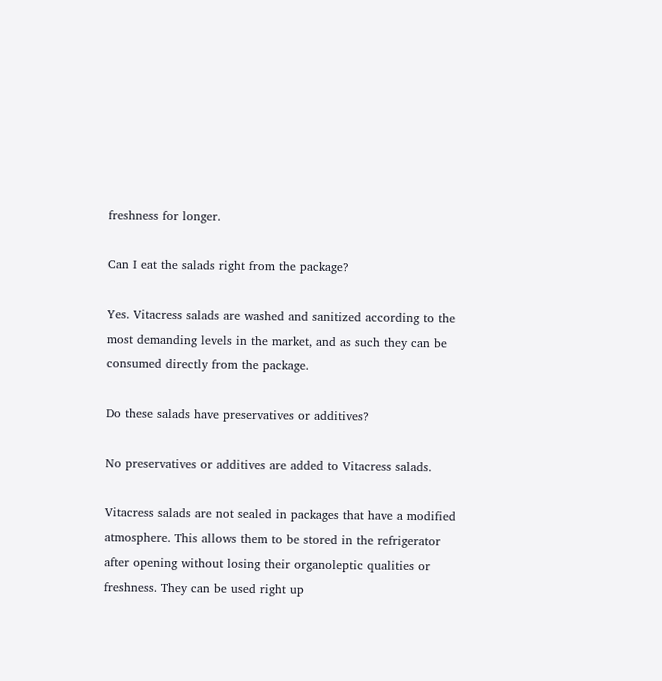freshness for longer.

Can I eat the salads right from the package?

Yes. Vitacress salads are washed and sanitized according to the most demanding levels in the market, and as such they can be consumed directly from the package.

Do these salads have preservatives or additives?

No preservatives or additives are added to Vitacress salads.

Vitacress salads are not sealed in packages that have a modified atmosphere. This allows them to be stored in the refrigerator after opening without losing their organoleptic qualities or freshness. They can be used right up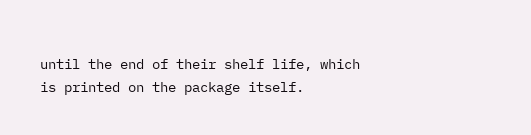until the end of their shelf life, which is printed on the package itself.